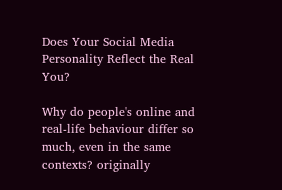Does Your Social Media Personality Reflect the Real You?

Why do people's online and real-life behaviour differ so much, even in the same contexts? originally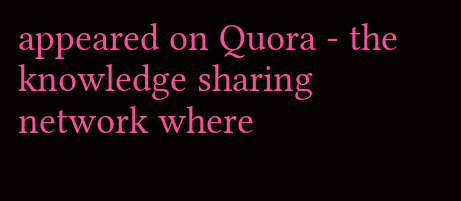appeared on Quora - the knowledge sharing network where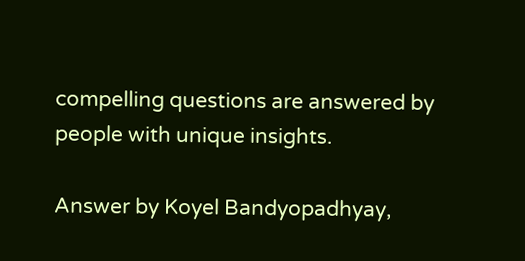compelling questions are answered by people with unique insights.

Answer by Koyel Bandyopadhyay,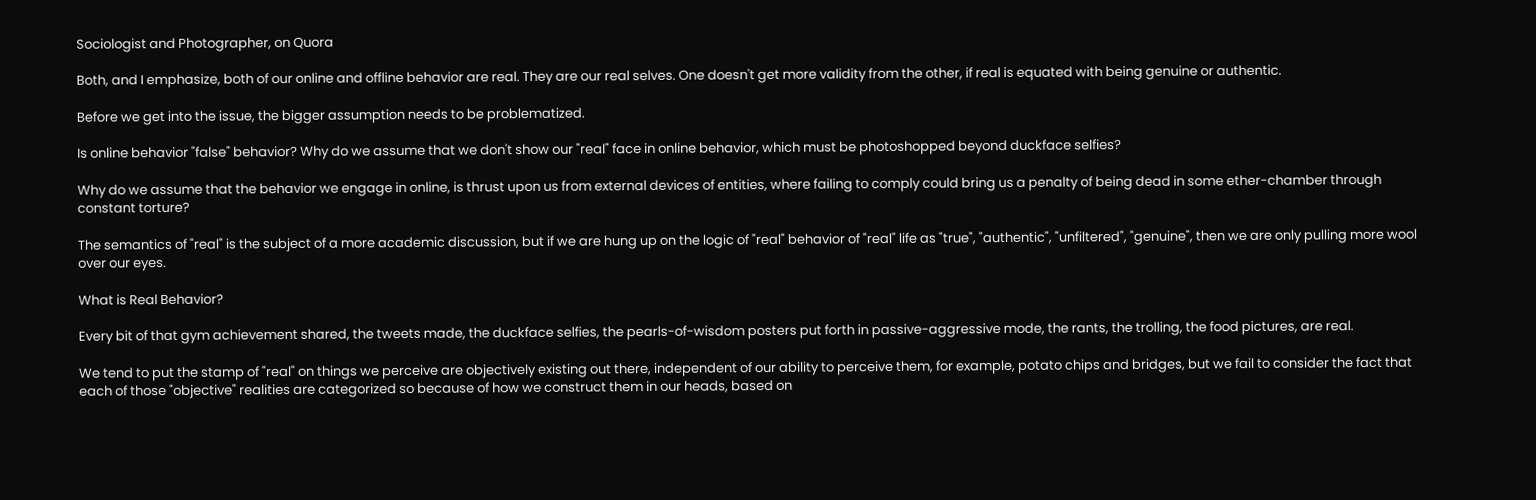Sociologist and Photographer, on Quora

Both, and I emphasize, both of our online and offline behavior are real. They are our real selves. One doesn't get more validity from the other, if real is equated with being genuine or authentic.

Before we get into the issue, the bigger assumption needs to be problematized.

Is online behavior "false" behavior? Why do we assume that we don't show our "real" face in online behavior, which must be photoshopped beyond duckface selfies?

Why do we assume that the behavior we engage in online, is thrust upon us from external devices of entities, where failing to comply could bring us a penalty of being dead in some ether-chamber through constant torture?

The semantics of "real" is the subject of a more academic discussion, but if we are hung up on the logic of "real" behavior of "real" life as "true", "authentic", "unfiltered", "genuine", then we are only pulling more wool over our eyes.

What is Real Behavior?

Every bit of that gym achievement shared, the tweets made, the duckface selfies, the pearls-of-wisdom posters put forth in passive-aggressive mode, the rants, the trolling, the food pictures, are real.

We tend to put the stamp of "real" on things we perceive are objectively existing out there, independent of our ability to perceive them, for example, potato chips and bridges, but we fail to consider the fact that each of those "objective" realities are categorized so because of how we construct them in our heads, based on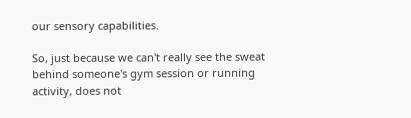our sensory capabilities.

So, just because we can't really see the sweat behind someone's gym session or running activity, does not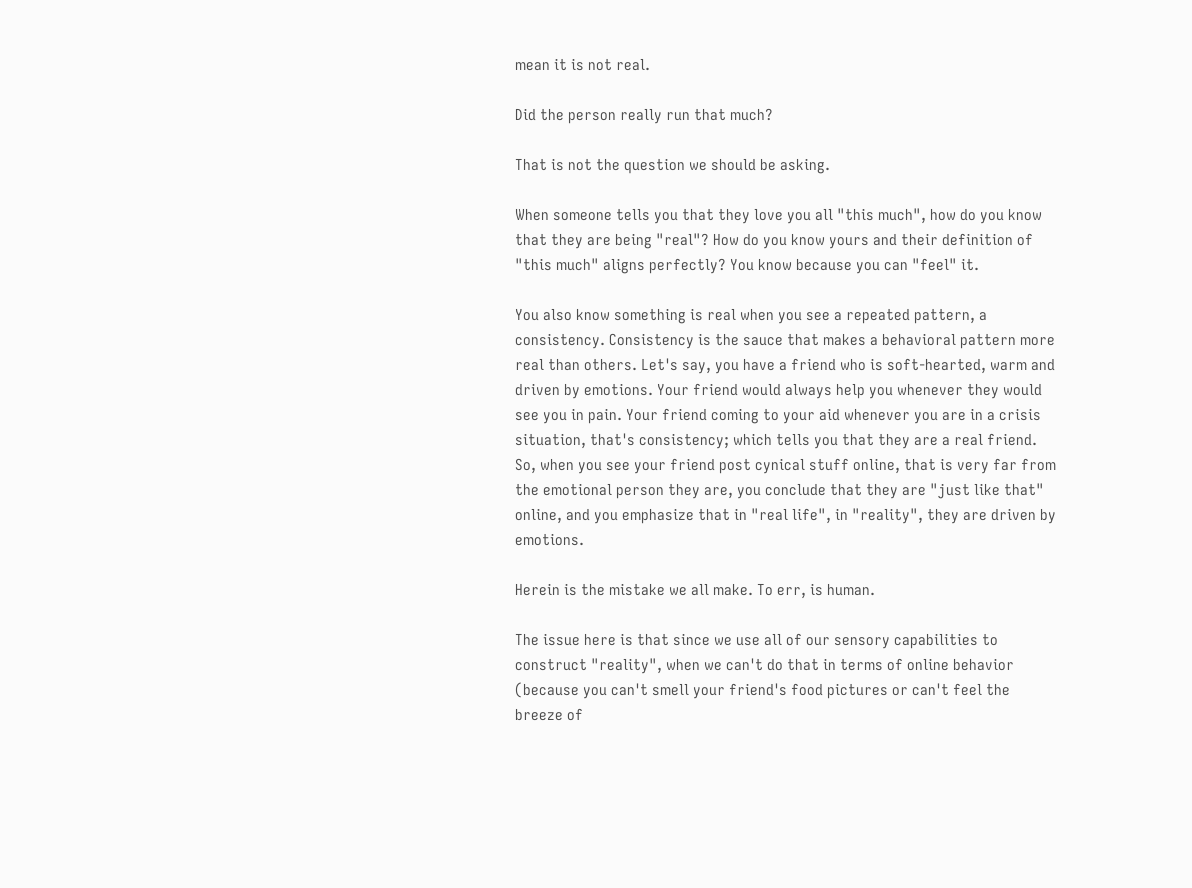mean it is not real.

Did the person really run that much?

That is not the question we should be asking.

When someone tells you that they love you all "this much", how do you know that they are being "real"? How do you know yours and their definition of "this much" aligns perfectly? You know because you can "feel" it.

You also know something is real when you see a repeated pattern, a consistency. Consistency is the sauce that makes a behavioral pattern more real than others. Let's say, you have a friend who is soft-hearted, warm and driven by emotions. Your friend would always help you whenever they would see you in pain. Your friend coming to your aid whenever you are in a crisis situation, that's consistency; which tells you that they are a real friend. So, when you see your friend post cynical stuff online, that is very far from the emotional person they are, you conclude that they are "just like that" online, and you emphasize that in "real life", in "reality", they are driven by emotions.

Herein is the mistake we all make. To err, is human.

The issue here is that since we use all of our sensory capabilities to construct "reality", when we can't do that in terms of online behavior (because you can't smell your friend's food pictures or can't feel the breeze of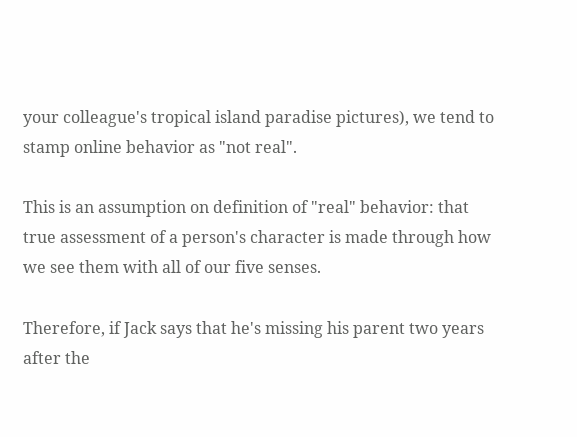your colleague's tropical island paradise pictures), we tend to stamp online behavior as "not real".

This is an assumption on definition of "real" behavior: that true assessment of a person's character is made through how we see them with all of our five senses.

Therefore, if Jack says that he's missing his parent two years after the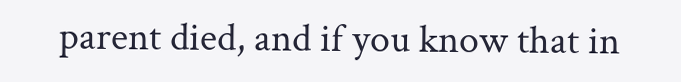parent died, and if you know that in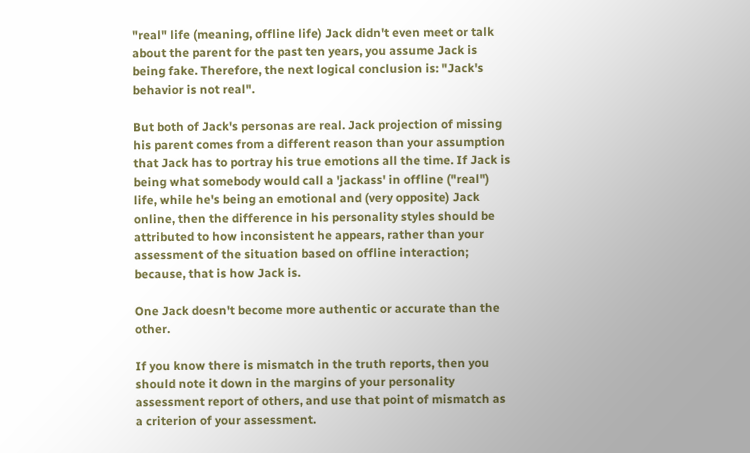"real" life (meaning, offline life) Jack didn't even meet or talk about the parent for the past ten years, you assume Jack is being fake. Therefore, the next logical conclusion is: "Jack's behavior is not real".

But both of Jack's personas are real. Jack projection of missing his parent comes from a different reason than your assumption that Jack has to portray his true emotions all the time. If Jack is being what somebody would call a 'jackass' in offline ("real") life, while he's being an emotional and (very opposite) Jack online, then the difference in his personality styles should be attributed to how inconsistent he appears, rather than your assessment of the situation based on offline interaction; because, that is how Jack is.

One Jack doesn't become more authentic or accurate than the other.

If you know there is mismatch in the truth reports, then you should note it down in the margins of your personality assessment report of others, and use that point of mismatch as a criterion of your assessment.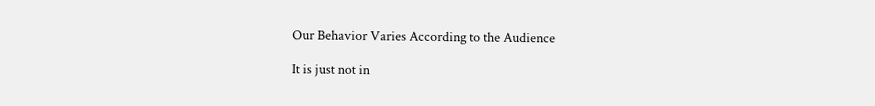Our Behavior Varies According to the Audience

It is just not in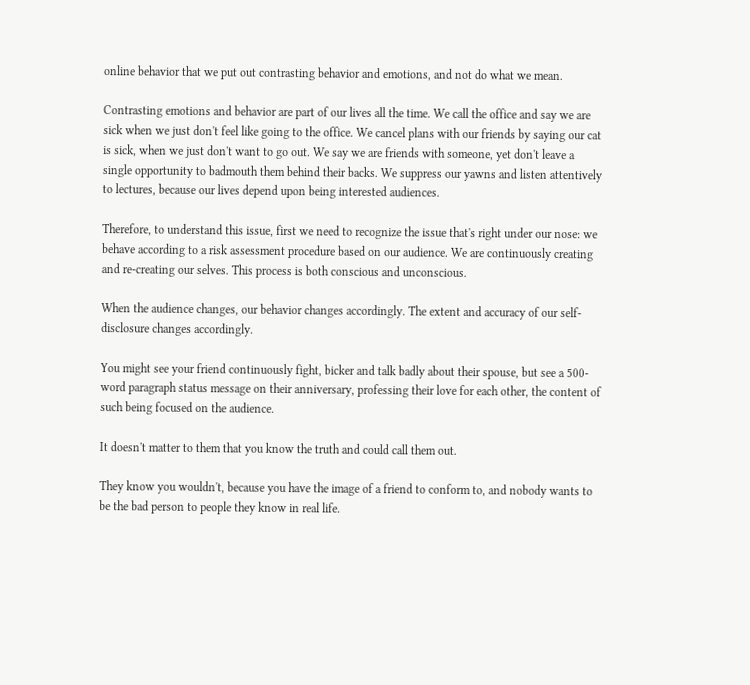online behavior that we put out contrasting behavior and emotions, and not do what we mean.

Contrasting emotions and behavior are part of our lives all the time. We call the office and say we are sick when we just don't feel like going to the office. We cancel plans with our friends by saying our cat is sick, when we just don't want to go out. We say we are friends with someone, yet don't leave a single opportunity to badmouth them behind their backs. We suppress our yawns and listen attentively to lectures, because our lives depend upon being interested audiences.

Therefore, to understand this issue, first we need to recognize the issue that's right under our nose: we behave according to a risk assessment procedure based on our audience. We are continuously creating and re-creating our selves. This process is both conscious and unconscious.

When the audience changes, our behavior changes accordingly. The extent and accuracy of our self-disclosure changes accordingly.

You might see your friend continuously fight, bicker and talk badly about their spouse, but see a 500-word paragraph status message on their anniversary, professing their love for each other, the content of such being focused on the audience.

It doesn't matter to them that you know the truth and could call them out.

They know you wouldn't, because you have the image of a friend to conform to, and nobody wants to be the bad person to people they know in real life.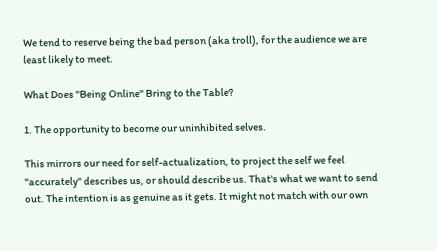We tend to reserve being the bad person (aka troll), for the audience we are least likely to meet.

What Does "Being Online" Bring to the Table?

1. The opportunity to become our uninhibited selves.

This mirrors our need for self-actualization, to project the self we feel "accurately" describes us, or should describe us. That's what we want to send out. The intention is as genuine as it gets. It might not match with our own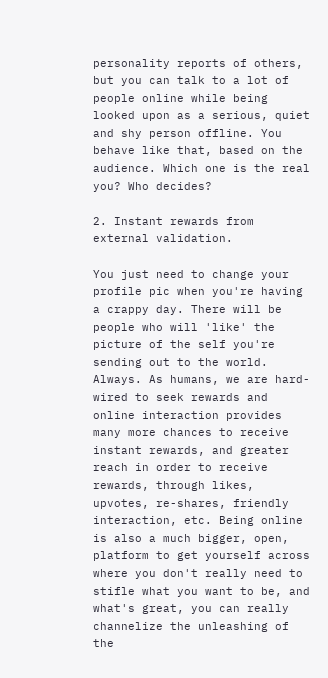personality reports of others, but you can talk to a lot of people online while being looked upon as a serious, quiet and shy person offline. You behave like that, based on the audience. Which one is the real you? Who decides?

2. Instant rewards from external validation.

You just need to change your profile pic when you're having a crappy day. There will be people who will 'like' the picture of the self you're sending out to the world. Always. As humans, we are hard-wired to seek rewards and online interaction provides many more chances to receive instant rewards, and greater reach in order to receive rewards, through likes, upvotes, re-shares, friendly interaction, etc. Being online is also a much bigger, open, platform to get yourself across where you don't really need to stifle what you want to be, and what's great, you can really channelize the unleashing of the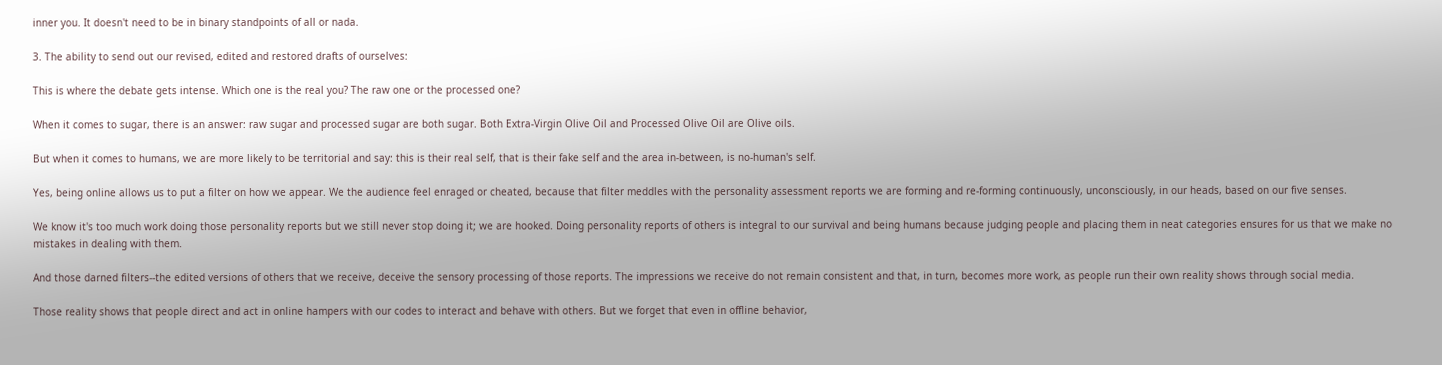inner you. It doesn't need to be in binary standpoints of all or nada.

3. The ability to send out our revised, edited and restored drafts of ourselves:

This is where the debate gets intense. Which one is the real you? The raw one or the processed one?

When it comes to sugar, there is an answer: raw sugar and processed sugar are both sugar. Both Extra-Virgin Olive Oil and Processed Olive Oil are Olive oils.

But when it comes to humans, we are more likely to be territorial and say: this is their real self, that is their fake self and the area in-between, is no-human's self.

Yes, being online allows us to put a filter on how we appear. We the audience feel enraged or cheated, because that filter meddles with the personality assessment reports we are forming and re-forming continuously, unconsciously, in our heads, based on our five senses.

We know it's too much work doing those personality reports but we still never stop doing it; we are hooked. Doing personality reports of others is integral to our survival and being humans because judging people and placing them in neat categories ensures for us that we make no mistakes in dealing with them.

And those darned filters--the edited versions of others that we receive, deceive the sensory processing of those reports. The impressions we receive do not remain consistent and that, in turn, becomes more work, as people run their own reality shows through social media.

Those reality shows that people direct and act in online hampers with our codes to interact and behave with others. But we forget that even in offline behavior,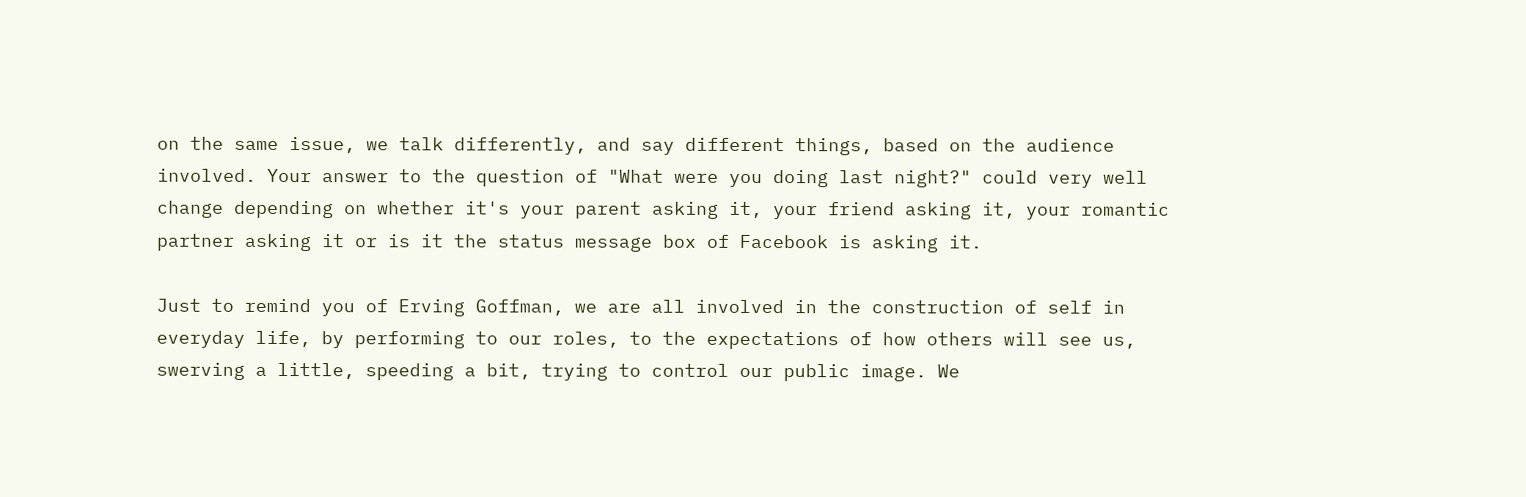on the same issue, we talk differently, and say different things, based on the audience involved. Your answer to the question of "What were you doing last night?" could very well change depending on whether it's your parent asking it, your friend asking it, your romantic partner asking it or is it the status message box of Facebook is asking it.

Just to remind you of Erving Goffman, we are all involved in the construction of self in everyday life, by performing to our roles, to the expectations of how others will see us, swerving a little, speeding a bit, trying to control our public image. We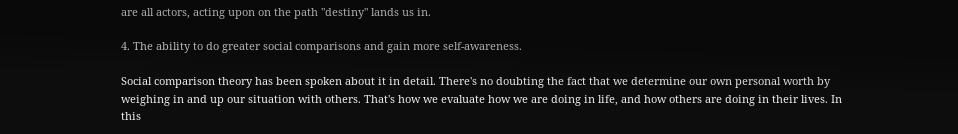are all actors, acting upon on the path "destiny" lands us in.

4. The ability to do greater social comparisons and gain more self-awareness.

Social comparison theory has been spoken about it in detail. There's no doubting the fact that we determine our own personal worth by weighing in and up our situation with others. That's how we evaluate how we are doing in life, and how others are doing in their lives. In this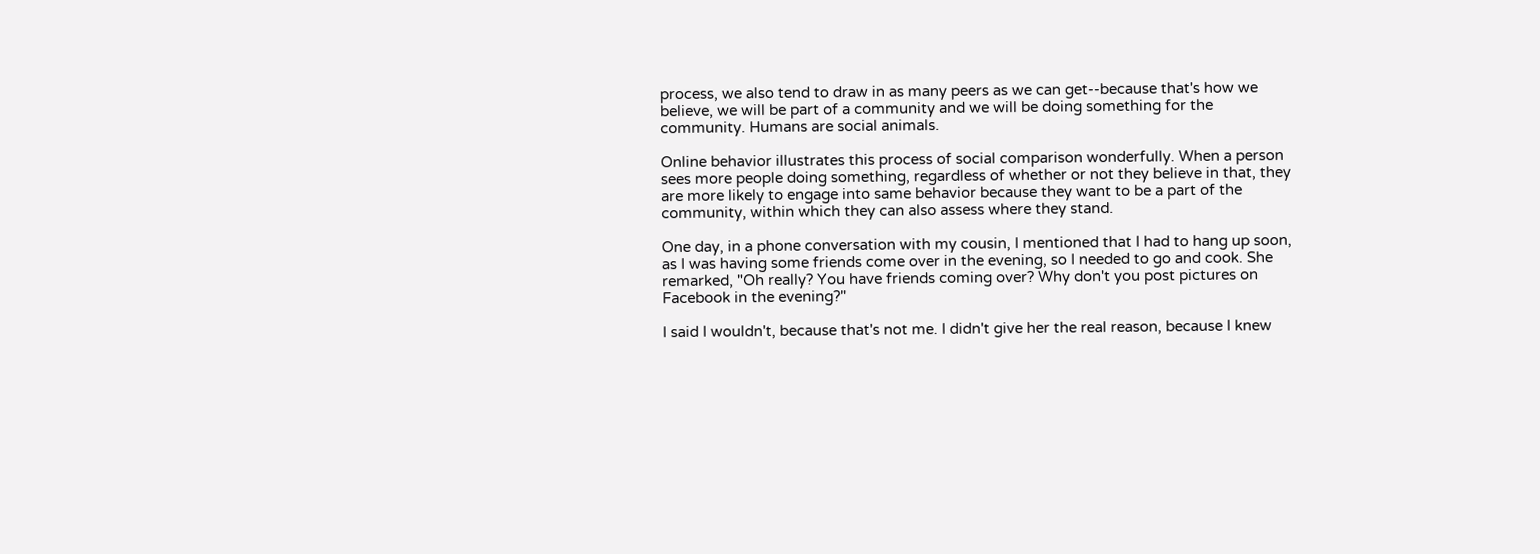process, we also tend to draw in as many peers as we can get--because that's how we believe, we will be part of a community and we will be doing something for the community. Humans are social animals.

Online behavior illustrates this process of social comparison wonderfully. When a person sees more people doing something, regardless of whether or not they believe in that, they are more likely to engage into same behavior because they want to be a part of the community, within which they can also assess where they stand.

One day, in a phone conversation with my cousin, I mentioned that I had to hang up soon, as I was having some friends come over in the evening, so I needed to go and cook. She remarked, "Oh really? You have friends coming over? Why don't you post pictures on Facebook in the evening?"

I said I wouldn't, because that's not me. I didn't give her the real reason, because I knew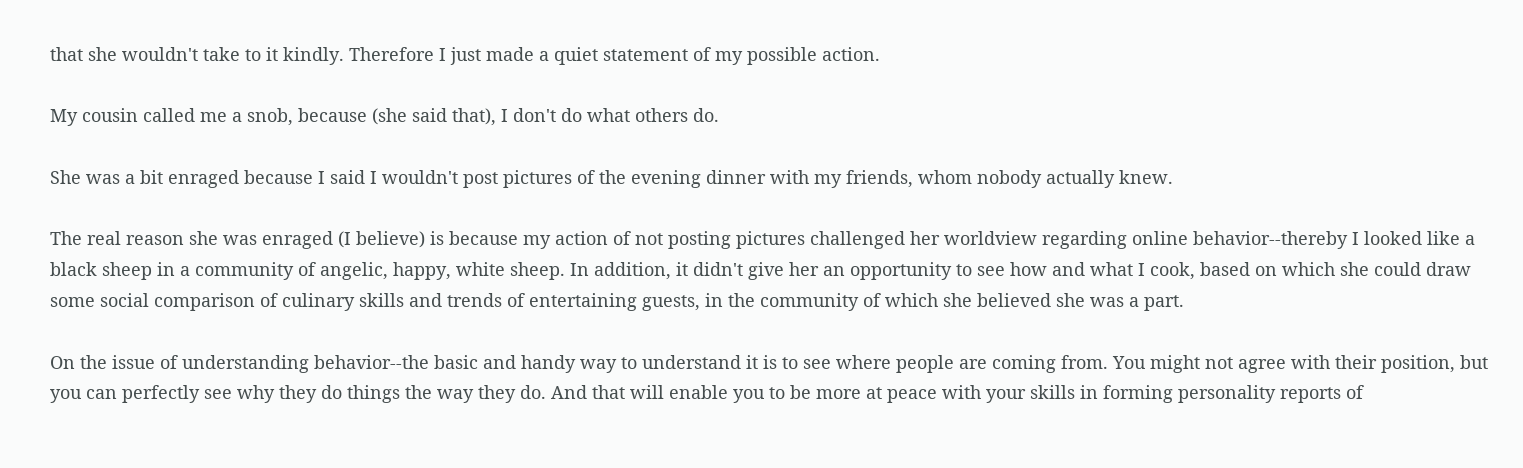that she wouldn't take to it kindly. Therefore I just made a quiet statement of my possible action.

My cousin called me a snob, because (she said that), I don't do what others do.

She was a bit enraged because I said I wouldn't post pictures of the evening dinner with my friends, whom nobody actually knew.

The real reason she was enraged (I believe) is because my action of not posting pictures challenged her worldview regarding online behavior--thereby I looked like a black sheep in a community of angelic, happy, white sheep. In addition, it didn't give her an opportunity to see how and what I cook, based on which she could draw some social comparison of culinary skills and trends of entertaining guests, in the community of which she believed she was a part.

On the issue of understanding behavior--the basic and handy way to understand it is to see where people are coming from. You might not agree with their position, but you can perfectly see why they do things the way they do. And that will enable you to be more at peace with your skills in forming personality reports of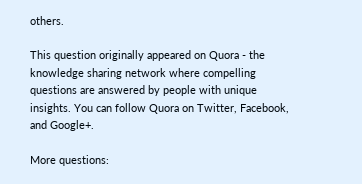others.

This question originally appeared on Quora - the knowledge sharing network where compelling questions are answered by people with unique insights. You can follow Quora on Twitter, Facebook, and Google+.

More questions: